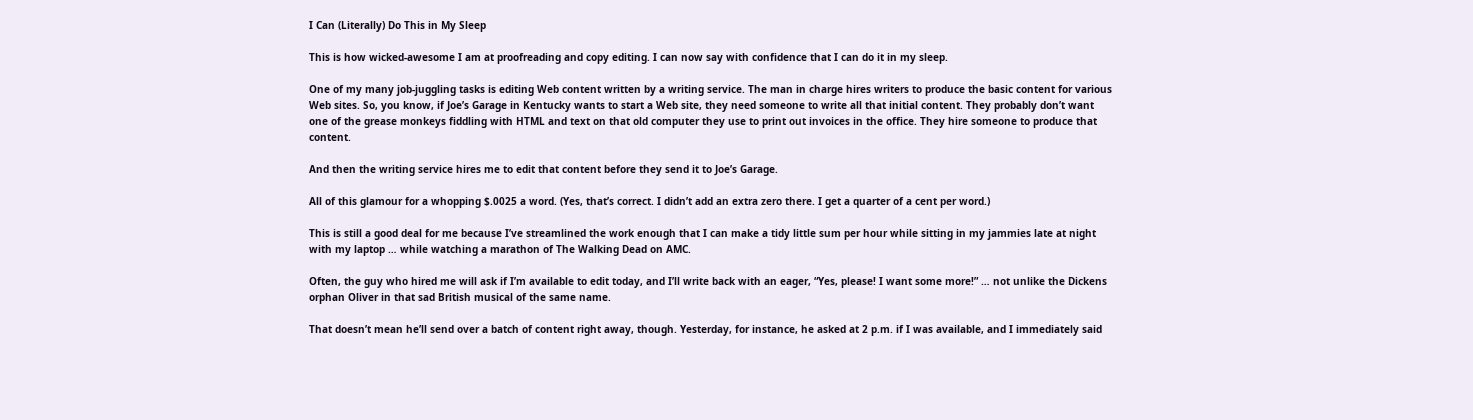I Can (Literally) Do This in My Sleep

This is how wicked-awesome I am at proofreading and copy editing. I can now say with confidence that I can do it in my sleep.

One of my many job-juggling tasks is editing Web content written by a writing service. The man in charge hires writers to produce the basic content for various Web sites. So, you know, if Joe’s Garage in Kentucky wants to start a Web site, they need someone to write all that initial content. They probably don’t want one of the grease monkeys fiddling with HTML and text on that old computer they use to print out invoices in the office. They hire someone to produce that content.

And then the writing service hires me to edit that content before they send it to Joe’s Garage.

All of this glamour for a whopping $.0025 a word. (Yes, that’s correct. I didn’t add an extra zero there. I get a quarter of a cent per word.)

This is still a good deal for me because I’ve streamlined the work enough that I can make a tidy little sum per hour while sitting in my jammies late at night with my laptop … while watching a marathon of The Walking Dead on AMC.

Often, the guy who hired me will ask if I’m available to edit today, and I’ll write back with an eager, “Yes, please! I want some more!” … not unlike the Dickens orphan Oliver in that sad British musical of the same name.

That doesn’t mean he’ll send over a batch of content right away, though. Yesterday, for instance, he asked at 2 p.m. if I was available, and I immediately said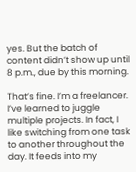yes. But the batch of content didn’t show up until 8 p.m., due by this morning.

That’s fine. I’m a freelancer. I’ve learned to juggle multiple projects. In fact, I like switching from one task to another throughout the day. It feeds into my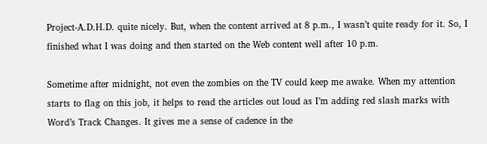Project-A.D.H.D. quite nicely. But, when the content arrived at 8 p.m., I wasn’t quite ready for it. So, I finished what I was doing and then started on the Web content well after 10 p.m.

Sometime after midnight, not even the zombies on the TV could keep me awake. When my attention starts to flag on this job, it helps to read the articles out loud as I’m adding red slash marks with Word’s Track Changes. It gives me a sense of cadence in the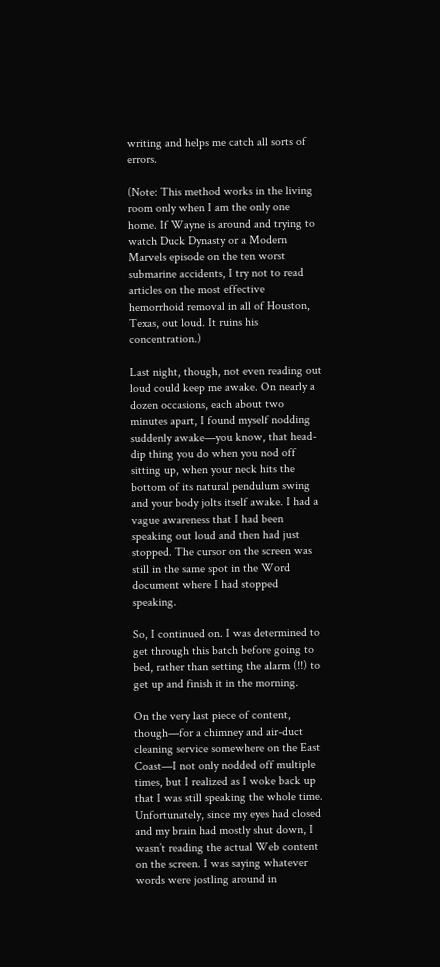writing and helps me catch all sorts of errors.

(Note: This method works in the living room only when I am the only one home. If Wayne is around and trying to watch Duck Dynasty or a Modern Marvels episode on the ten worst submarine accidents, I try not to read articles on the most effective hemorrhoid removal in all of Houston, Texas, out loud. It ruins his concentration.)

Last night, though, not even reading out loud could keep me awake. On nearly a dozen occasions, each about two minutes apart, I found myself nodding suddenly awake—you know, that head-dip thing you do when you nod off sitting up, when your neck hits the bottom of its natural pendulum swing and your body jolts itself awake. I had a vague awareness that I had been speaking out loud and then had just stopped. The cursor on the screen was still in the same spot in the Word document where I had stopped speaking.

So, I continued on. I was determined to get through this batch before going to bed, rather than setting the alarm (!!) to get up and finish it in the morning.

On the very last piece of content, though—for a chimney and air-duct cleaning service somewhere on the East Coast—I not only nodded off multiple times, but I realized as I woke back up that I was still speaking the whole time. Unfortunately, since my eyes had closed and my brain had mostly shut down, I wasn’t reading the actual Web content on the screen. I was saying whatever words were jostling around in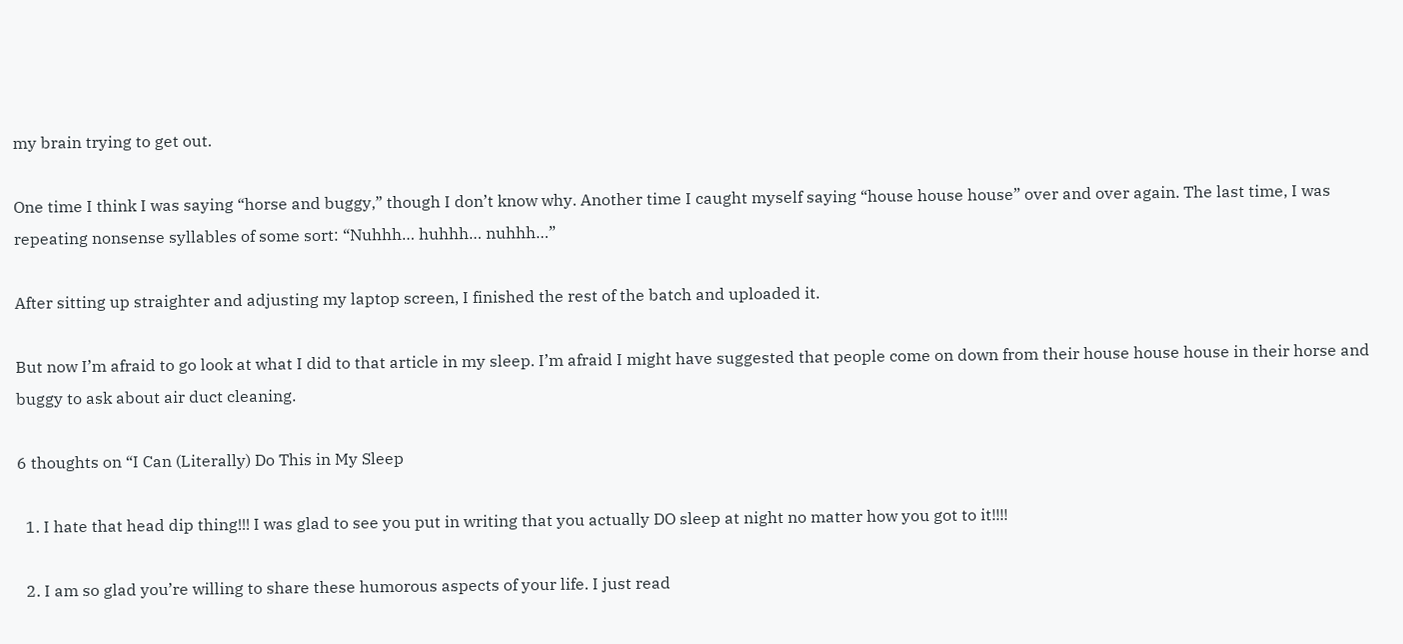my brain trying to get out.

One time I think I was saying “horse and buggy,” though I don’t know why. Another time I caught myself saying “house house house” over and over again. The last time, I was repeating nonsense syllables of some sort: “Nuhhh… huhhh… nuhhh…”

After sitting up straighter and adjusting my laptop screen, I finished the rest of the batch and uploaded it.

But now I’m afraid to go look at what I did to that article in my sleep. I’m afraid I might have suggested that people come on down from their house house house in their horse and buggy to ask about air duct cleaning.

6 thoughts on “I Can (Literally) Do This in My Sleep

  1. I hate that head dip thing!!! I was glad to see you put in writing that you actually DO sleep at night no matter how you got to it!!!!

  2. I am so glad you’re willing to share these humorous aspects of your life. I just read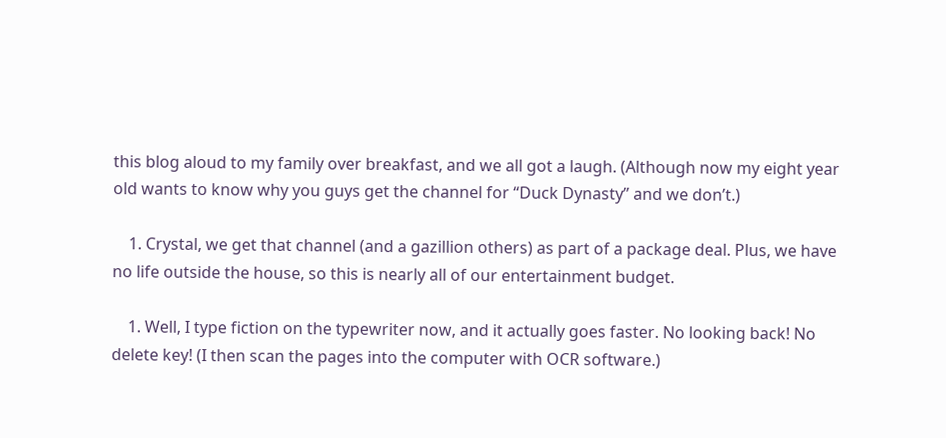this blog aloud to my family over breakfast, and we all got a laugh. (Although now my eight year old wants to know why you guys get the channel for “Duck Dynasty” and we don’t.)

    1. Crystal, we get that channel (and a gazillion others) as part of a package deal. Plus, we have no life outside the house, so this is nearly all of our entertainment budget.

    1. Well, I type fiction on the typewriter now, and it actually goes faster. No looking back! No delete key! (I then scan the pages into the computer with OCR software.)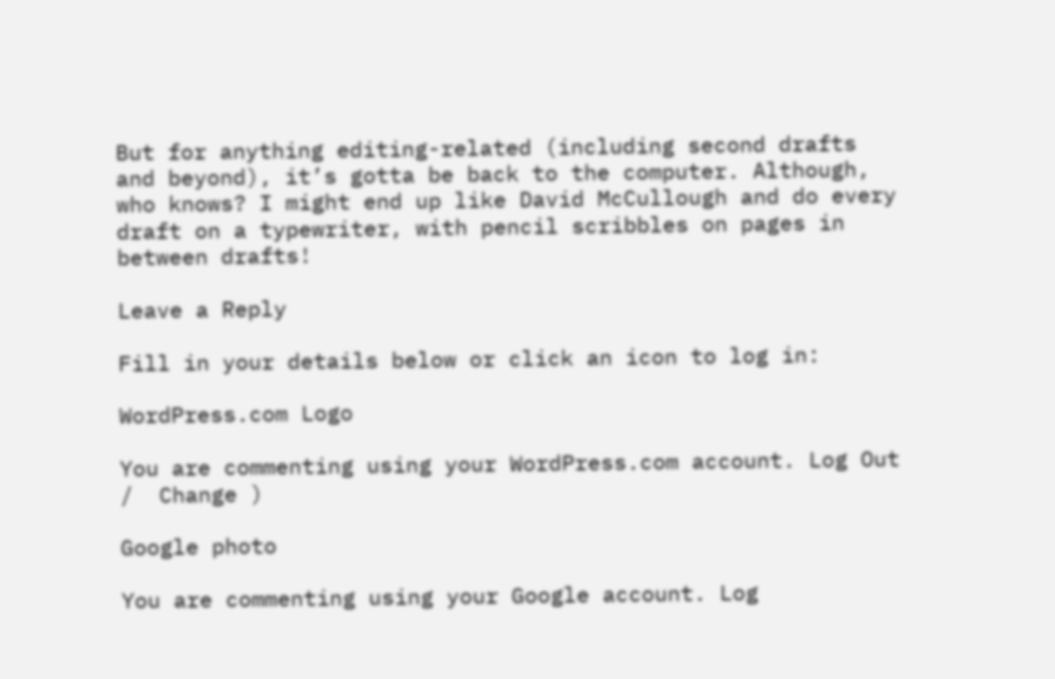But for anything editing-related (including second drafts and beyond), it’s gotta be back to the computer. Although, who knows? I might end up like David McCullough and do every draft on a typewriter, with pencil scribbles on pages in between drafts!

Leave a Reply

Fill in your details below or click an icon to log in:

WordPress.com Logo

You are commenting using your WordPress.com account. Log Out /  Change )

Google photo

You are commenting using your Google account. Log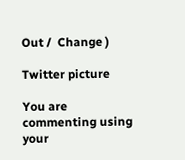Out /  Change )

Twitter picture

You are commenting using your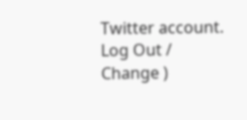Twitter account. Log Out /  Change )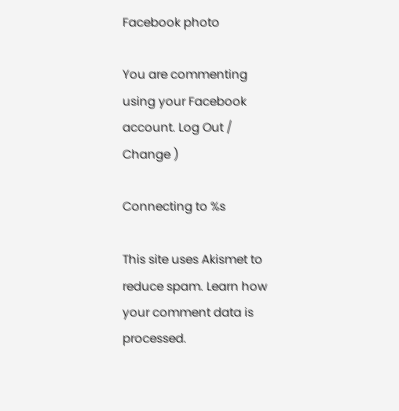Facebook photo

You are commenting using your Facebook account. Log Out /  Change )

Connecting to %s

This site uses Akismet to reduce spam. Learn how your comment data is processed.